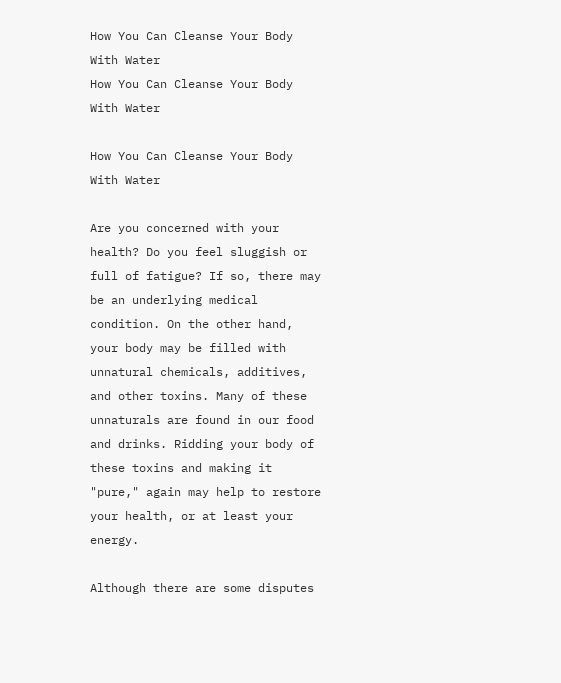How You Can Cleanse Your Body With Water
How You Can Cleanse Your Body With Water

How You Can Cleanse Your Body With Water

Are you concerned with your health? Do you feel sluggish or full of fatigue? If so, there may be an underlying medical condition. On the other hand, your body may be filled with unnatural chemicals, additives, and other toxins. Many of these unnaturals are found in our food and drinks. Ridding your body of these toxins and making it "pure," again may help to restore your health, or at least your energy.

Although there are some disputes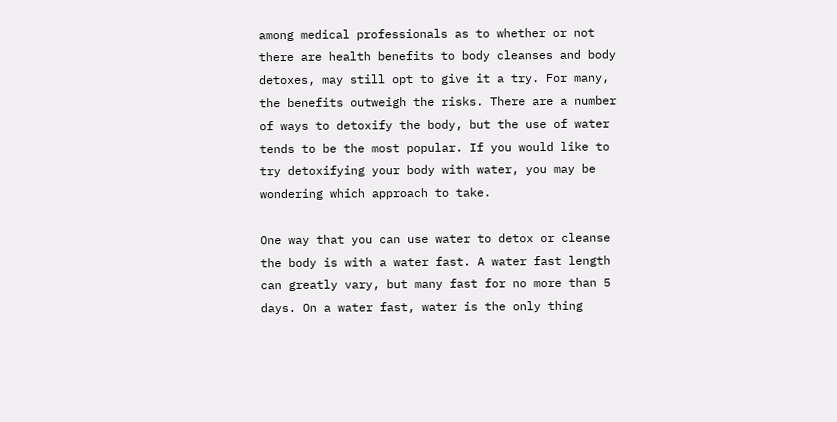among medical professionals as to whether or not there are health benefits to body cleanses and body detoxes, may still opt to give it a try. For many, the benefits outweigh the risks. There are a number of ways to detoxify the body, but the use of water tends to be the most popular. If you would like to try detoxifying your body with water, you may be wondering which approach to take.

One way that you can use water to detox or cleanse the body is with a water fast. A water fast length can greatly vary, but many fast for no more than 5 days. On a water fast, water is the only thing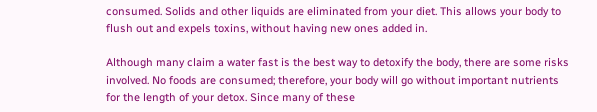consumed. Solids and other liquids are eliminated from your diet. This allows your body to flush out and expels toxins, without having new ones added in.

Although many claim a water fast is the best way to detoxify the body, there are some risks involved. No foods are consumed; therefore, your body will go without important nutrients for the length of your detox. Since many of these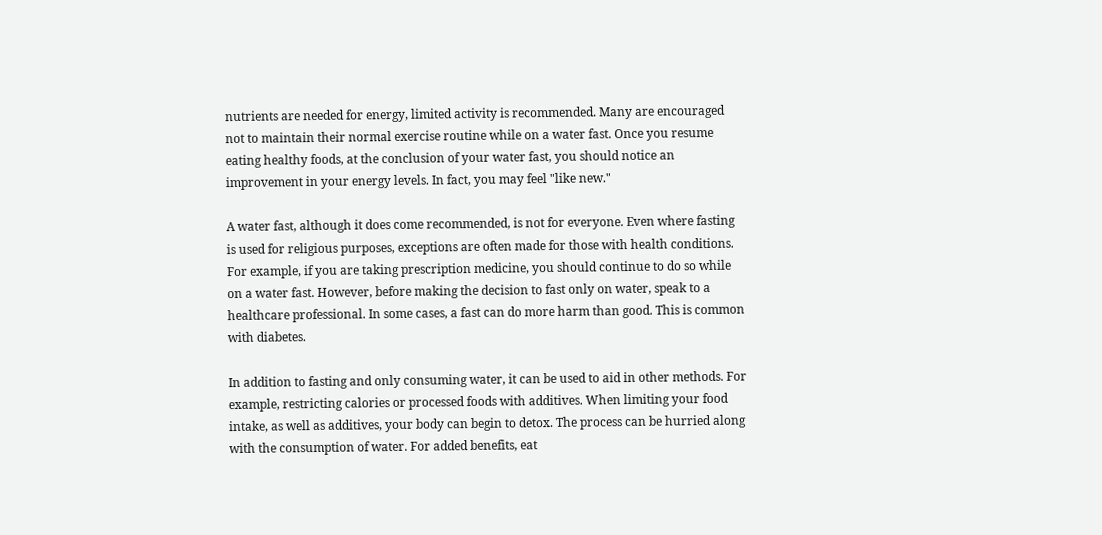nutrients are needed for energy, limited activity is recommended. Many are encouraged not to maintain their normal exercise routine while on a water fast. Once you resume eating healthy foods, at the conclusion of your water fast, you should notice an improvement in your energy levels. In fact, you may feel "like new."

A water fast, although it does come recommended, is not for everyone. Even where fasting is used for religious purposes, exceptions are often made for those with health conditions. For example, if you are taking prescription medicine, you should continue to do so while on a water fast. However, before making the decision to fast only on water, speak to a healthcare professional. In some cases, a fast can do more harm than good. This is common with diabetes.

In addition to fasting and only consuming water, it can be used to aid in other methods. For example, restricting calories or processed foods with additives. When limiting your food intake, as well as additives, your body can begin to detox. The process can be hurried along with the consumption of water. For added benefits, eat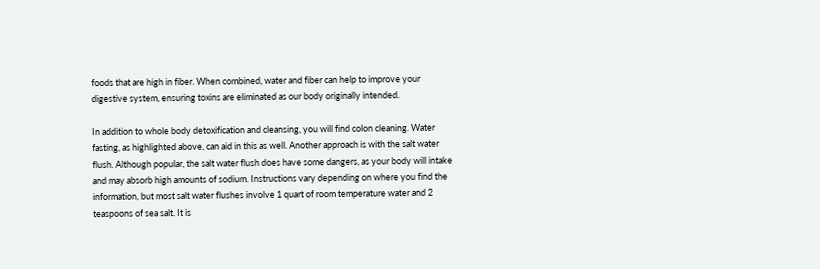foods that are high in fiber. When combined, water and fiber can help to improve your digestive system, ensuring toxins are eliminated as our body originally intended.

In addition to whole body detoxification and cleansing, you will find colon cleaning. Water fasting, as highlighted above, can aid in this as well. Another approach is with the salt water flush. Although popular, the salt water flush does have some dangers, as your body will intake and may absorb high amounts of sodium. Instructions vary depending on where you find the information, but most salt water flushes involve 1 quart of room temperature water and 2 teaspoons of sea salt. It is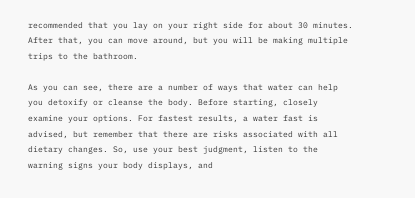recommended that you lay on your right side for about 30 minutes. After that, you can move around, but you will be making multiple trips to the bathroom.

As you can see, there are a number of ways that water can help you detoxify or cleanse the body. Before starting, closely examine your options. For fastest results, a water fast is advised, but remember that there are risks associated with all dietary changes. So, use your best judgment, listen to the warning signs your body displays, and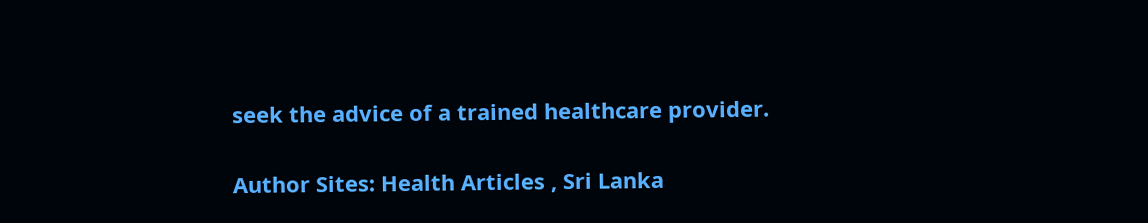seek the advice of a trained healthcare provider.

Author Sites: Health Articles , Sri Lanka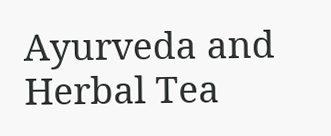Ayurveda and Herbal Tea